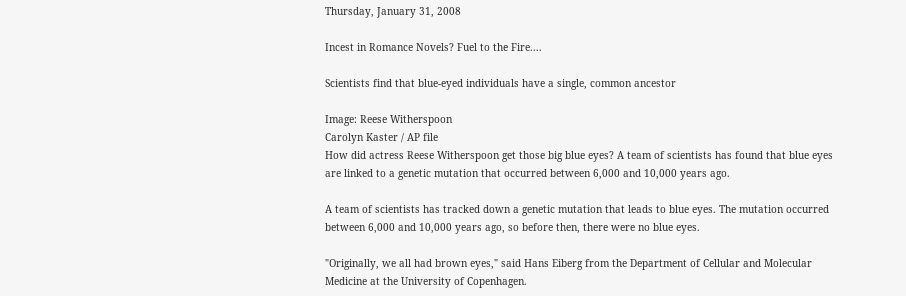Thursday, January 31, 2008

Incest in Romance Novels? Fuel to the Fire....

Scientists find that blue-eyed individuals have a single, common ancestor

Image: Reese Witherspoon
Carolyn Kaster / AP file
How did actress Reese Witherspoon get those big blue eyes? A team of scientists has found that blue eyes are linked to a genetic mutation that occurred between 6,000 and 10,000 years ago.

A team of scientists has tracked down a genetic mutation that leads to blue eyes. The mutation occurred between 6,000 and 10,000 years ago, so before then, there were no blue eyes.

"Originally, we all had brown eyes," said Hans Eiberg from the Department of Cellular and Molecular Medicine at the University of Copenhagen.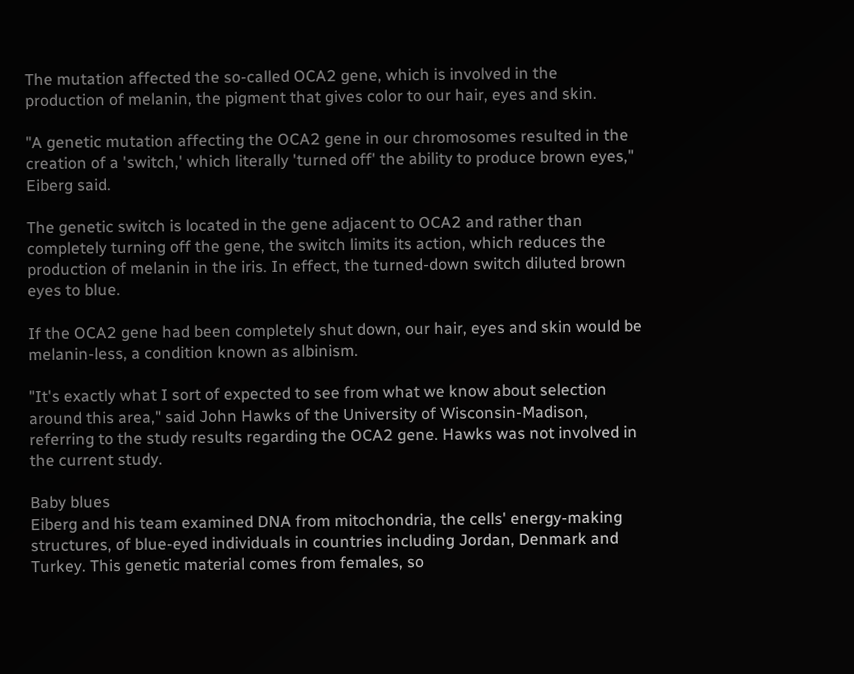The mutation affected the so-called OCA2 gene, which is involved in the production of melanin, the pigment that gives color to our hair, eyes and skin.

"A genetic mutation affecting the OCA2 gene in our chromosomes resulted in the creation of a 'switch,' which literally 'turned off' the ability to produce brown eyes," Eiberg said.

The genetic switch is located in the gene adjacent to OCA2 and rather than completely turning off the gene, the switch limits its action, which reduces the production of melanin in the iris. In effect, the turned-down switch diluted brown eyes to blue.

If the OCA2 gene had been completely shut down, our hair, eyes and skin would be melanin-less, a condition known as albinism.

"It's exactly what I sort of expected to see from what we know about selection around this area," said John Hawks of the University of Wisconsin-Madison, referring to the study results regarding the OCA2 gene. Hawks was not involved in the current study.

Baby blues
Eiberg and his team examined DNA from mitochondria, the cells' energy-making structures, of blue-eyed individuals in countries including Jordan, Denmark and Turkey. This genetic material comes from females, so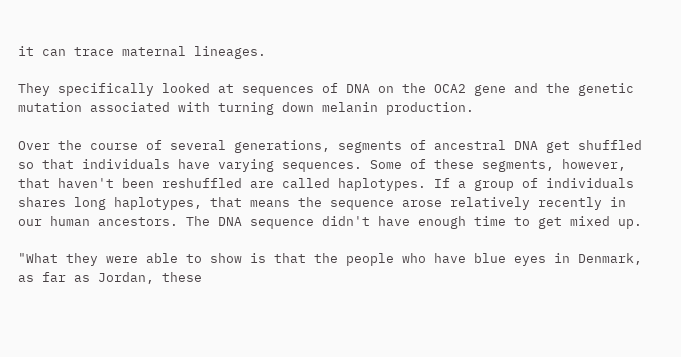it can trace maternal lineages.

They specifically looked at sequences of DNA on the OCA2 gene and the genetic mutation associated with turning down melanin production.

Over the course of several generations, segments of ancestral DNA get shuffled so that individuals have varying sequences. Some of these segments, however, that haven't been reshuffled are called haplotypes. If a group of individuals shares long haplotypes, that means the sequence arose relatively recently in our human ancestors. The DNA sequence didn't have enough time to get mixed up.

"What they were able to show is that the people who have blue eyes in Denmark, as far as Jordan, these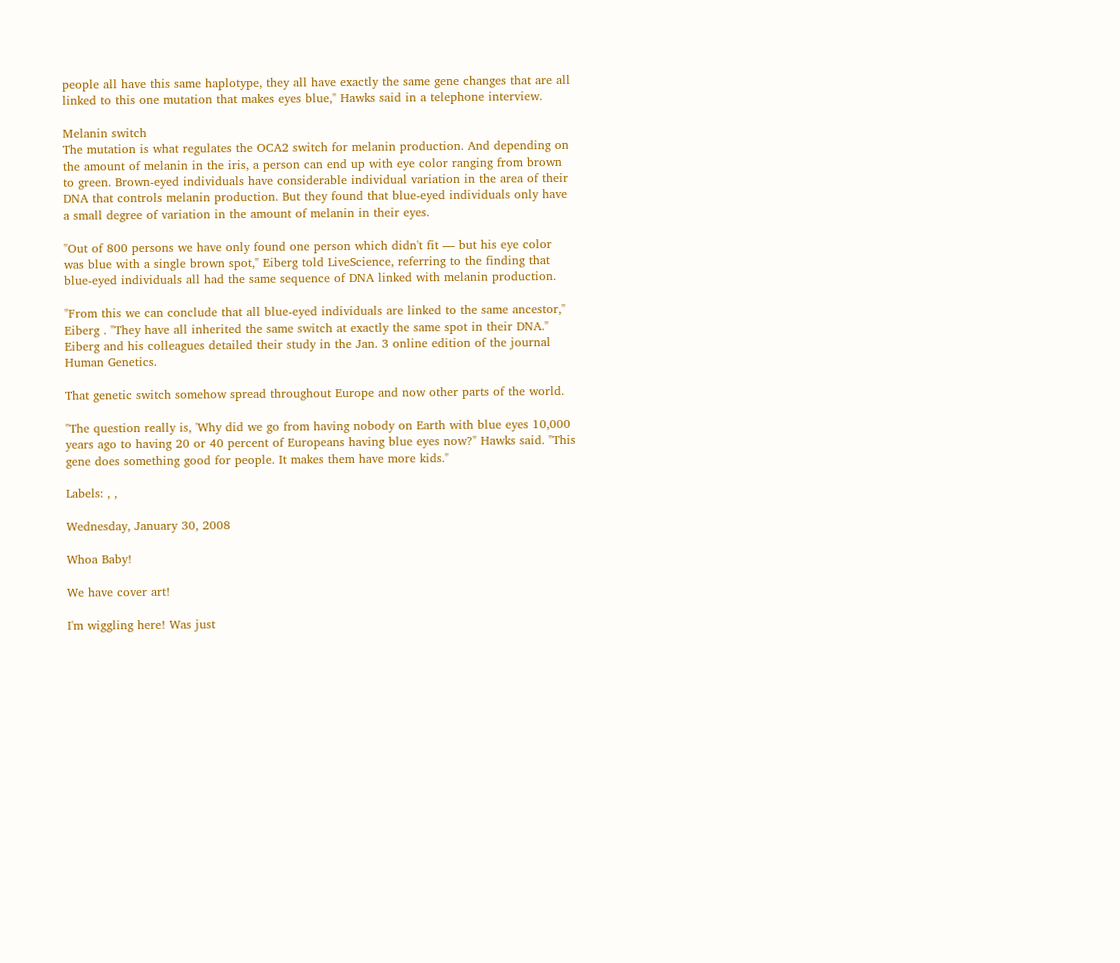people all have this same haplotype, they all have exactly the same gene changes that are all linked to this one mutation that makes eyes blue," Hawks said in a telephone interview.

Melanin switch
The mutation is what regulates the OCA2 switch for melanin production. And depending on the amount of melanin in the iris, a person can end up with eye color ranging from brown to green. Brown-eyed individuals have considerable individual variation in the area of their DNA that controls melanin production. But they found that blue-eyed individuals only have a small degree of variation in the amount of melanin in their eyes.

"Out of 800 persons we have only found one person which didn't fit — but his eye color was blue with a single brown spot," Eiberg told LiveScience, referring to the finding that blue-eyed individuals all had the same sequence of DNA linked with melanin production.

"From this we can conclude that all blue-eyed individuals are linked to the same ancestor," Eiberg . "They have all inherited the same switch at exactly the same spot in their DNA." Eiberg and his colleagues detailed their study in the Jan. 3 online edition of the journal Human Genetics.

That genetic switch somehow spread throughout Europe and now other parts of the world.

"The question really is, 'Why did we go from having nobody on Earth with blue eyes 10,000 years ago to having 20 or 40 percent of Europeans having blue eyes now?" Hawks said. "This gene does something good for people. It makes them have more kids."

Labels: , ,

Wednesday, January 30, 2008

Whoa Baby!

We have cover art!

I'm wiggling here! Was just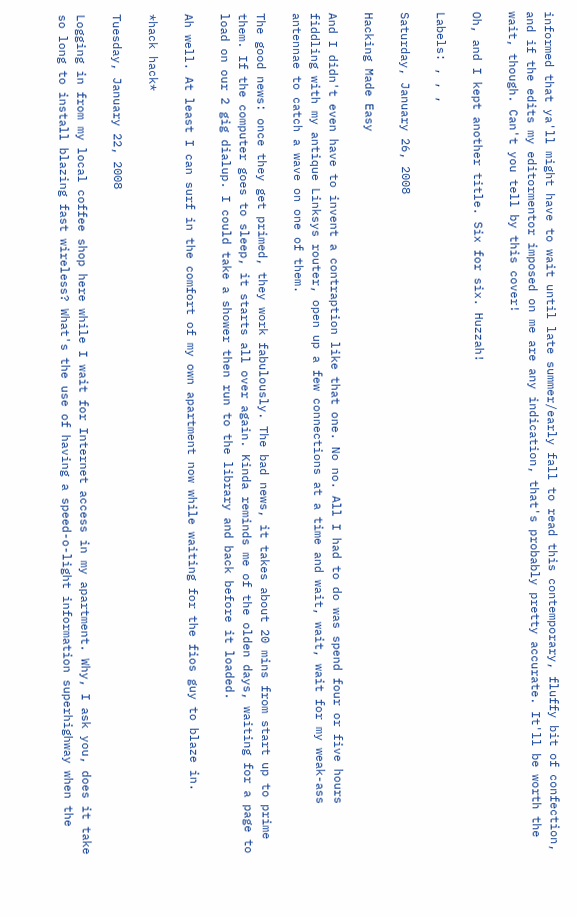informed that ya'll might have to wait until late summer/early fall to read this contemporary, fluffy bit of confection, and if the edits my editormentor imposed on me are any indication, that's probably pretty accurate. It'll be worth the wait, though. Can't you tell by this cover!

Oh, and I kept another title. Six for six. Huzzah!

Labels: , , ,

Saturday, January 26, 2008

Hacking Made Easy

And I didn't even have to invent a contraption like that one. No no. All I had to do was spend four or five hours fiddling with my antique Linksys router, open up a few connections at a time and wait, wait, wait for my weak-ass antennae to catch a wave on one of them.

The good news: once they get primed, they work fabulously. The bad news, it takes about 20 mins from start up to prime them. If the computer goes to sleep, it starts all over again. Kinda reminds me of the olden days, waiting for a page to load on our 2 gig dialup. I could take a shower then run to the library and back before it loaded.

Ah well. At least I can surf in the comfort of my own apartment now while waiting for the fios guy to blaze in.

*hack hack*

Tuesday, January 22, 2008

Logging in from my local coffee shop here while I wait for Internet access in my apartment. Why, I ask you, does it take so long to install blazing fast wireless? What's the use of having a speed-o-light information superhighway when the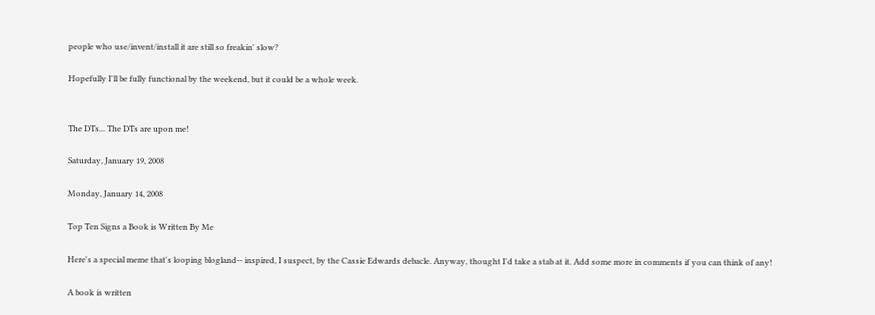people who use/invent/install it are still so freakin' slow?

Hopefully I'll be fully functional by the weekend, but it could be a whole week.


The DTs... The DTs are upon me!

Saturday, January 19, 2008

Monday, January 14, 2008

Top Ten Signs a Book is Written By Me

Here's a special meme that's looping blogland-- inspired, I suspect, by the Cassie Edwards debacle. Anyway, thought I'd take a stab at it. Add some more in comments if you can think of any!

A book is written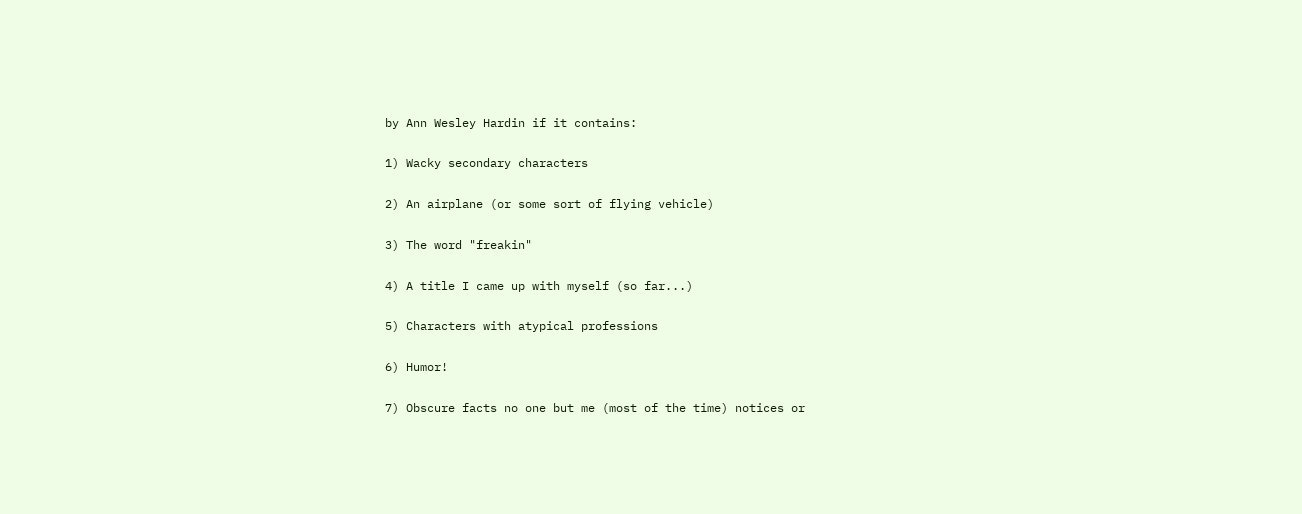by Ann Wesley Hardin if it contains:

1) Wacky secondary characters

2) An airplane (or some sort of flying vehicle)

3) The word "freakin"

4) A title I came up with myself (so far...)

5) Characters with atypical professions

6) Humor!

7) Obscure facts no one but me (most of the time) notices or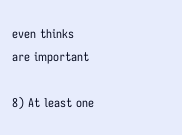even thinks are important

8) At least one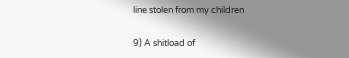line stolen from my children

9) A shitload of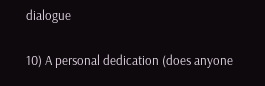dialogue

10) A personal dedication (does anyone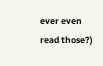ever even read those?)